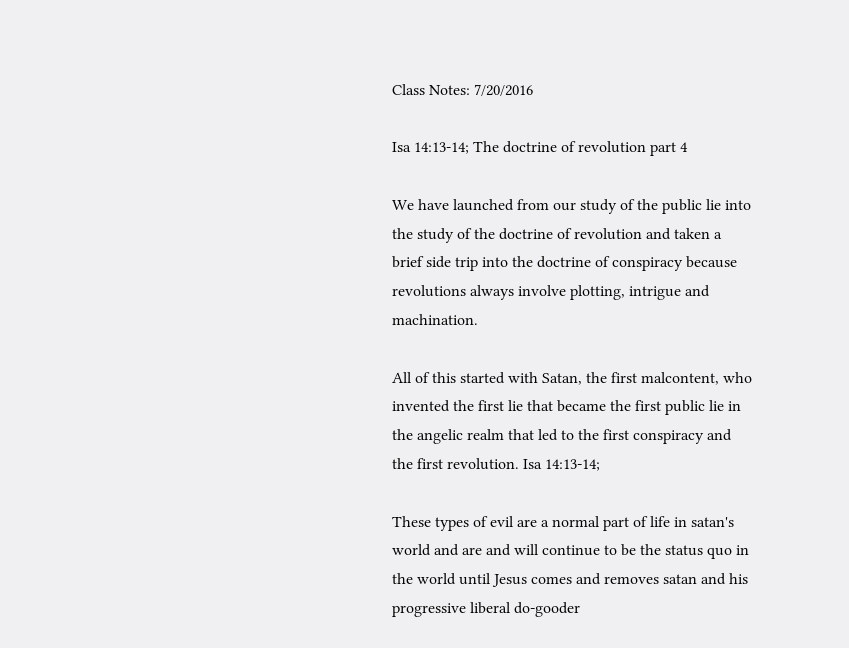Class Notes: 7/20/2016

Isa 14:13-14; The doctrine of revolution part 4

We have launched from our study of the public lie into the study of the doctrine of revolution and taken a brief side trip into the doctrine of conspiracy because revolutions always involve plotting, intrigue and machination.

All of this started with Satan, the first malcontent, who invented the first lie that became the first public lie in the angelic realm that led to the first conspiracy and the first revolution. Isa 14:13-14;

These types of evil are a normal part of life in satan's world and are and will continue to be the status quo in the world until Jesus comes and removes satan and his progressive liberal do-gooder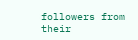followers from their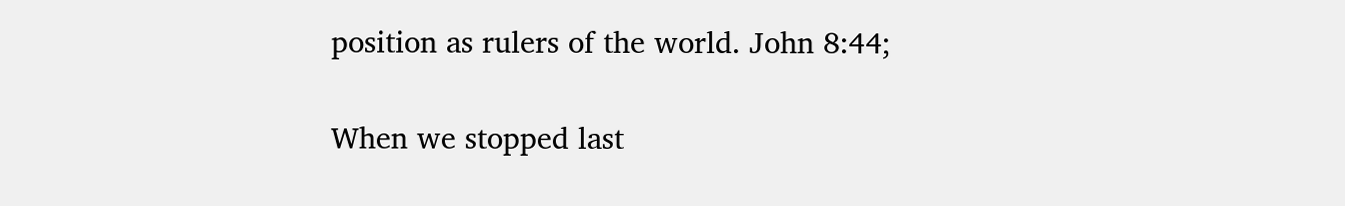position as rulers of the world. John 8:44;

When we stopped last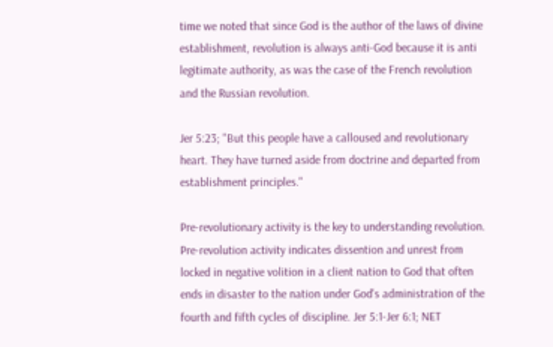time we noted that since God is the author of the laws of divine establishment, revolution is always anti-God because it is anti legitimate authority, as was the case of the French revolution and the Russian revolution.

Jer 5:23; "But this people have a calloused and revolutionary heart. They have turned aside from doctrine and departed from establishment principles."

Pre-revolutionary activity is the key to understanding revolution. Pre-revolution activity indicates dissention and unrest from locked in negative volition in a client nation to God that often ends in disaster to the nation under God's administration of the fourth and fifth cycles of discipline. Jer 5:1-Jer 6:1; NET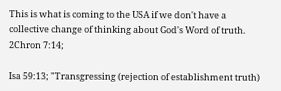This is what is coming to the USA if we don't have a collective change of thinking about God's Word of truth. 2Chron 7:14;

Isa 59:13; "Transgressing (rejection of establishment truth)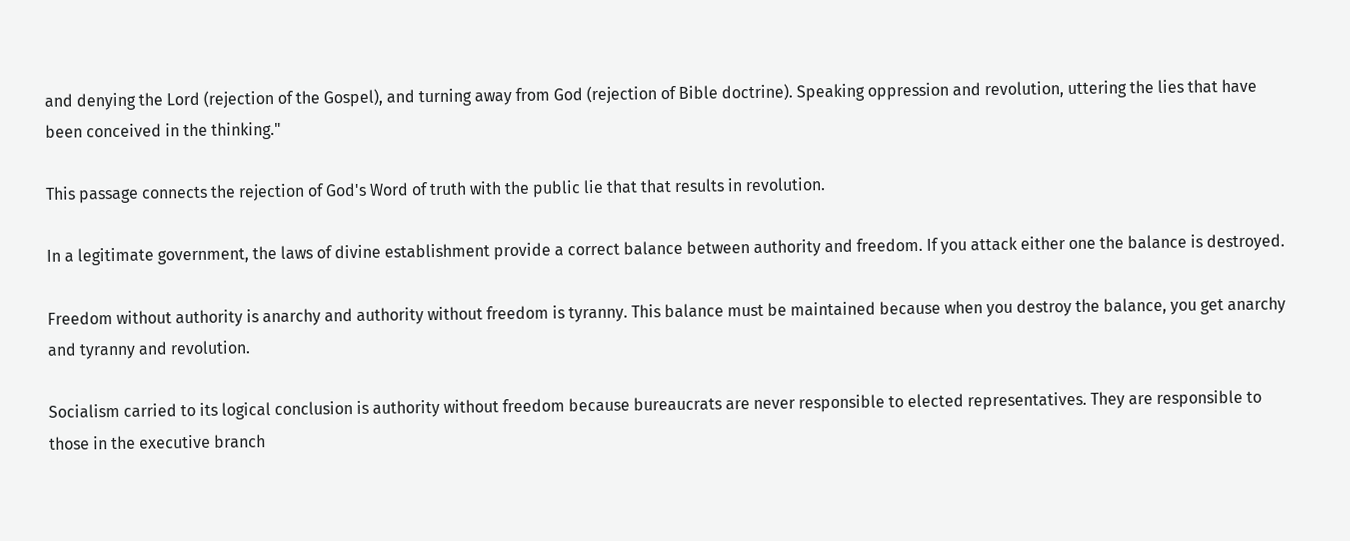and denying the Lord (rejection of the Gospel), and turning away from God (rejection of Bible doctrine). Speaking oppression and revolution, uttering the lies that have been conceived in the thinking."

This passage connects the rejection of God's Word of truth with the public lie that that results in revolution.

In a legitimate government, the laws of divine establishment provide a correct balance between authority and freedom. If you attack either one the balance is destroyed.

Freedom without authority is anarchy and authority without freedom is tyranny. This balance must be maintained because when you destroy the balance, you get anarchy and tyranny and revolution.

Socialism carried to its logical conclusion is authority without freedom because bureaucrats are never responsible to elected representatives. They are responsible to those in the executive branch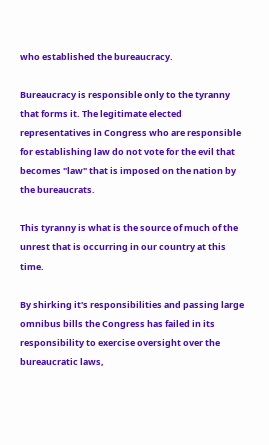who established the bureaucracy.

Bureaucracy is responsible only to the tyranny that forms it. The legitimate elected representatives in Congress who are responsible for establishing law do not vote for the evil that becomes "law" that is imposed on the nation by the bureaucrats.

This tyranny is what is the source of much of the unrest that is occurring in our country at this time.

By shirking it's responsibilities and passing large omnibus bills the Congress has failed in its responsibility to exercise oversight over the bureaucratic laws,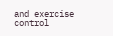and exercise control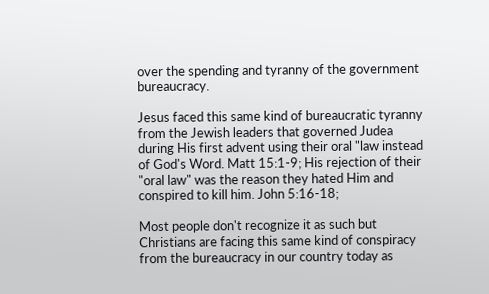over the spending and tyranny of the government bureaucracy.

Jesus faced this same kind of bureaucratic tyranny from the Jewish leaders that governed Judea during His first advent using their oral "law instead of God's Word. Matt 15:1-9; His rejection of their "oral law" was the reason they hated Him and conspired to kill him. John 5:16-18;

Most people don't recognize it as such but Christians are facing this same kind of conspiracy from the bureaucracy in our country today as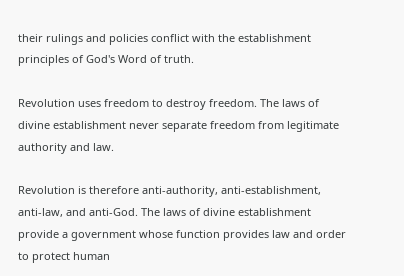their rulings and policies conflict with the establishment principles of God's Word of truth.

Revolution uses freedom to destroy freedom. The laws of divine establishment never separate freedom from legitimate authority and law.

Revolution is therefore anti-authority, anti-establishment, anti-law, and anti-God. The laws of divine establishment provide a government whose function provides law and order to protect human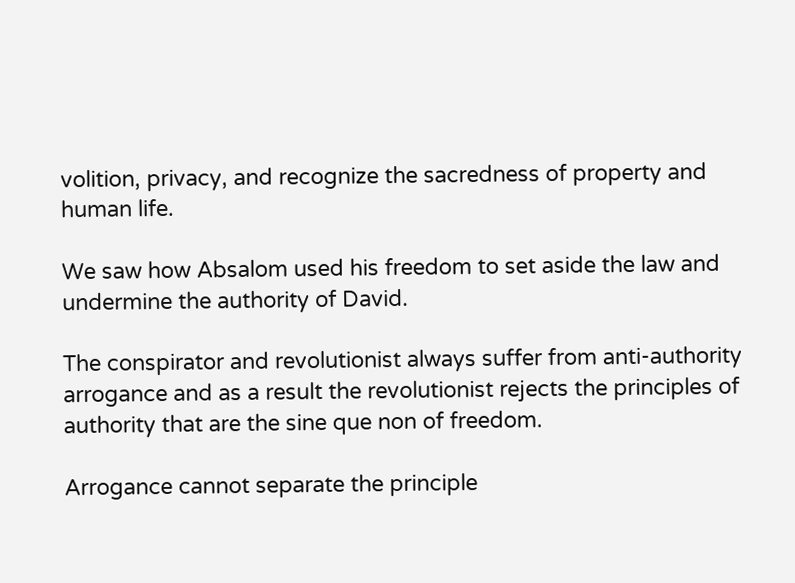volition, privacy, and recognize the sacredness of property and human life.

We saw how Absalom used his freedom to set aside the law and undermine the authority of David.

The conspirator and revolutionist always suffer from anti-authority arrogance and as a result the revolutionist rejects the principles of authority that are the sine que non of freedom.

Arrogance cannot separate the principle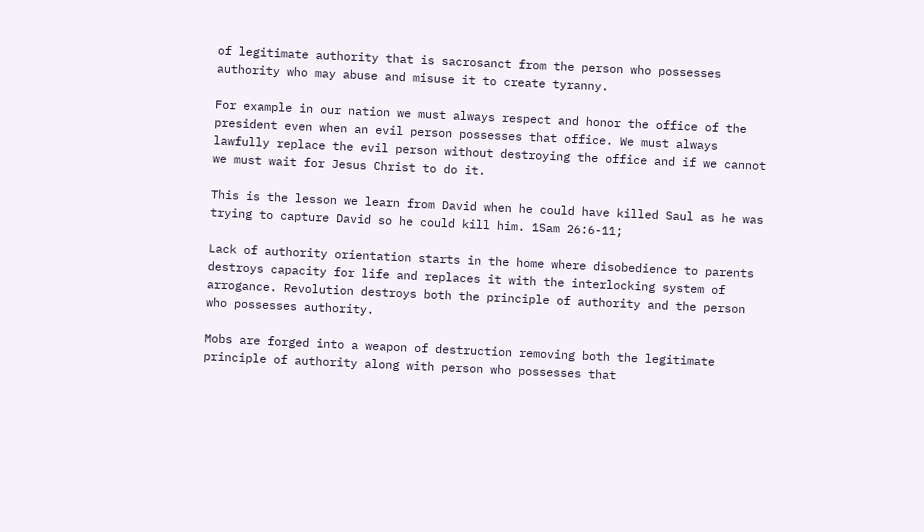of legitimate authority that is sacrosanct from the person who possesses authority who may abuse and misuse it to create tyranny.

For example in our nation we must always respect and honor the office of the president even when an evil person possesses that office. We must always lawfully replace the evil person without destroying the office and if we cannot we must wait for Jesus Christ to do it.

This is the lesson we learn from David when he could have killed Saul as he was trying to capture David so he could kill him. 1Sam 26:6-11;

Lack of authority orientation starts in the home where disobedience to parents destroys capacity for life and replaces it with the interlocking system of arrogance. Revolution destroys both the principle of authority and the person who possesses authority.

Mobs are forged into a weapon of destruction removing both the legitimate principle of authority along with person who possesses that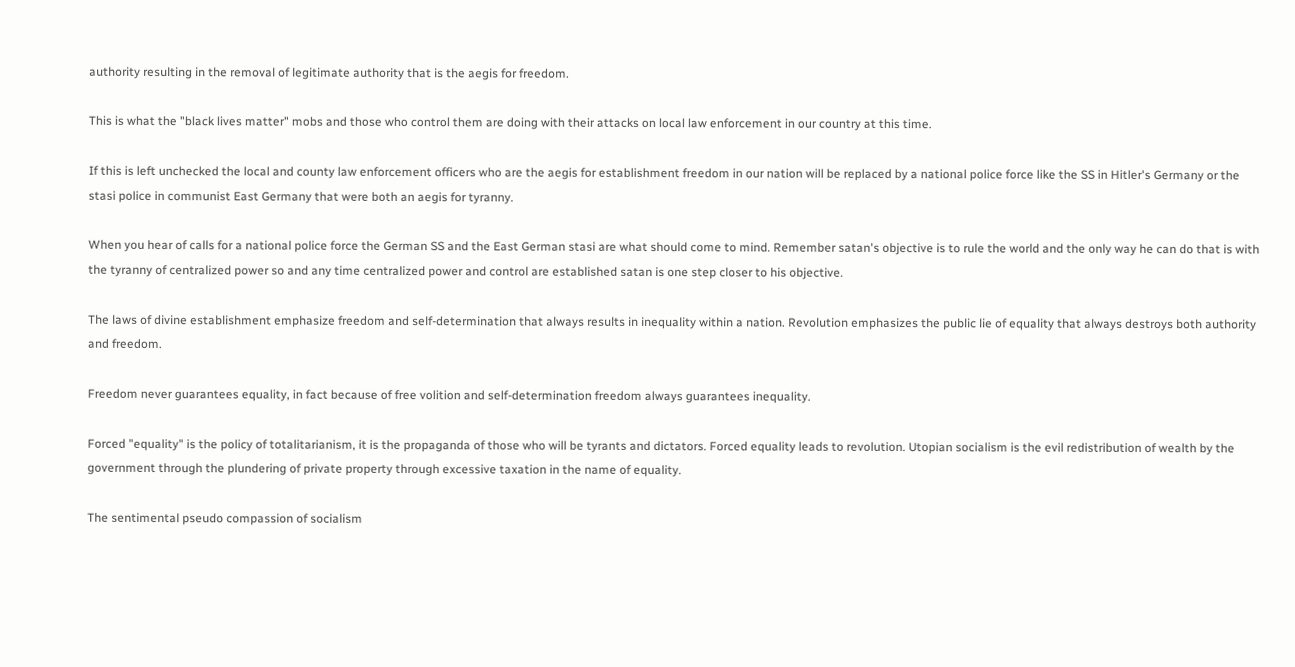authority resulting in the removal of legitimate authority that is the aegis for freedom.

This is what the "black lives matter" mobs and those who control them are doing with their attacks on local law enforcement in our country at this time.

If this is left unchecked the local and county law enforcement officers who are the aegis for establishment freedom in our nation will be replaced by a national police force like the SS in Hitler's Germany or the stasi police in communist East Germany that were both an aegis for tyranny.

When you hear of calls for a national police force the German SS and the East German stasi are what should come to mind. Remember satan's objective is to rule the world and the only way he can do that is with the tyranny of centralized power so and any time centralized power and control are established satan is one step closer to his objective.

The laws of divine establishment emphasize freedom and self-determination that always results in inequality within a nation. Revolution emphasizes the public lie of equality that always destroys both authority and freedom.

Freedom never guarantees equality, in fact because of free volition and self-determination freedom always guarantees inequality.

Forced "equality" is the policy of totalitarianism, it is the propaganda of those who will be tyrants and dictators. Forced equality leads to revolution. Utopian socialism is the evil redistribution of wealth by the government through the plundering of private property through excessive taxation in the name of equality.

The sentimental pseudo compassion of socialism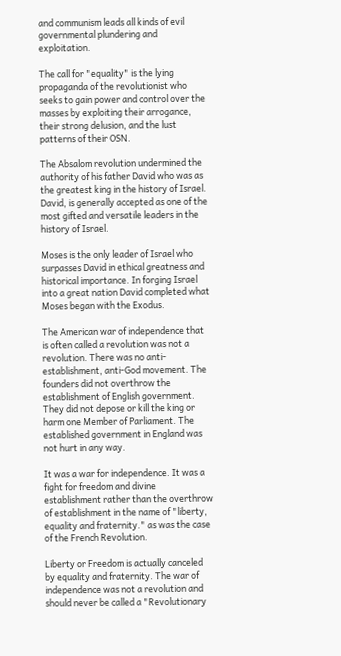and communism leads all kinds of evil governmental plundering and exploitation.

The call for "equality" is the lying propaganda of the revolutionist who seeks to gain power and control over the masses by exploiting their arrogance, their strong delusion, and the lust patterns of their OSN.

The Absalom revolution undermined the authority of his father David who was as the greatest king in the history of Israel. David, is generally accepted as one of the most gifted and versatile leaders in the history of Israel.

Moses is the only leader of Israel who surpasses David in ethical greatness and historical importance. In forging Israel into a great nation David completed what Moses began with the Exodus.

The American war of independence that is often called a revolution was not a revolution. There was no anti-establishment, anti-God movement. The founders did not overthrow the establishment of English government. They did not depose or kill the king or harm one Member of Parliament. The established government in England was not hurt in any way.

It was a war for independence. It was a fight for freedom and divine establishment rather than the overthrow of establishment in the name of "liberty, equality and fraternity." as was the case of the French Revolution.

Liberty or Freedom is actually canceled by equality and fraternity. The war of independence was not a revolution and should never be called a "Revolutionary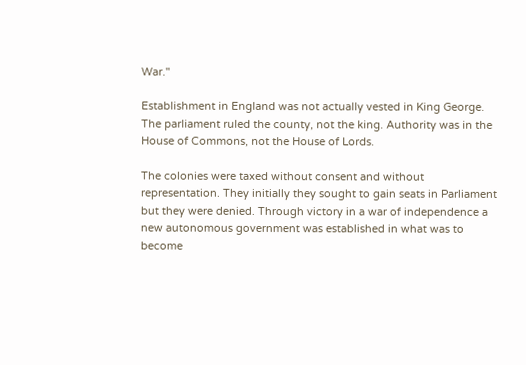War."

Establishment in England was not actually vested in King George. The parliament ruled the county, not the king. Authority was in the House of Commons, not the House of Lords.

The colonies were taxed without consent and without representation. They initially they sought to gain seats in Parliament but they were denied. Through victory in a war of independence a new autonomous government was established in what was to become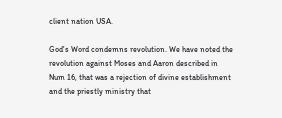client nation USA.

God's Word condemns revolution. We have noted the revolution against Moses and Aaron described in Num 16, that was a rejection of divine establishment and the priestly ministry that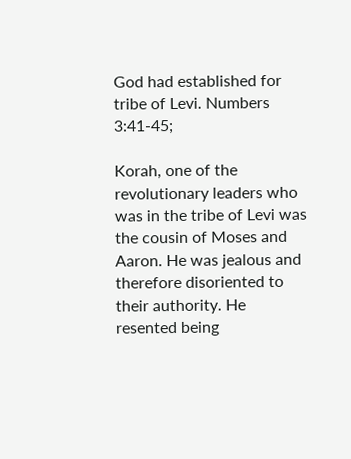God had established for tribe of Levi. Numbers 3:41-45;

Korah, one of the revolutionary leaders who was in the tribe of Levi was the cousin of Moses and Aaron. He was jealous and therefore disoriented to their authority. He resented being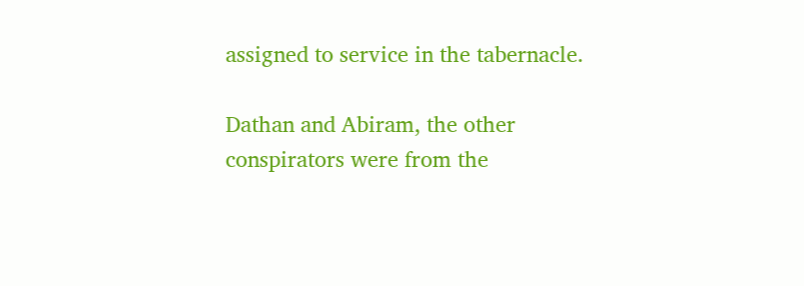assigned to service in the tabernacle.

Dathan and Abiram, the other conspirators were from the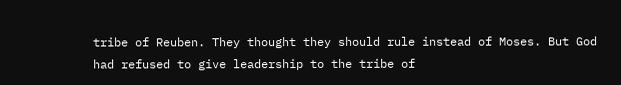tribe of Reuben. They thought they should rule instead of Moses. But God had refused to give leadership to the tribe of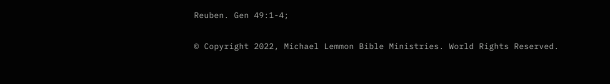Reuben. Gen 49:1-4;

© Copyright 2022, Michael Lemmon Bible Ministries. World Rights Reserved.